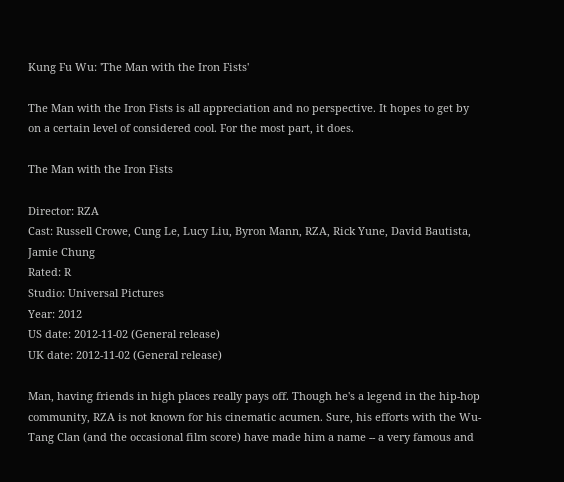Kung Fu Wu: 'The Man with the Iron Fists'

The Man with the Iron Fists is all appreciation and no perspective. It hopes to get by on a certain level of considered cool. For the most part, it does.

The Man with the Iron Fists

Director: RZA
Cast: Russell Crowe, Cung Le, Lucy Liu, Byron Mann, RZA, Rick Yune, David Bautista, Jamie Chung
Rated: R
Studio: Universal Pictures
Year: 2012
US date: 2012-11-02 (General release)
UK date: 2012-11-02 (General release)

Man, having friends in high places really pays off. Though he's a legend in the hip-hop community, RZA is not known for his cinematic acumen. Sure, his efforts with the Wu-Tang Clan (and the occasional film score) have made him a name -- a very famous and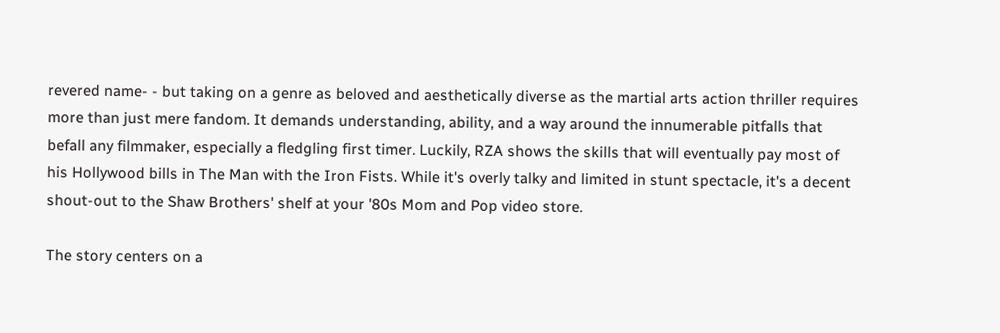revered name- - but taking on a genre as beloved and aesthetically diverse as the martial arts action thriller requires more than just mere fandom. It demands understanding, ability, and a way around the innumerable pitfalls that befall any filmmaker, especially a fledgling first timer. Luckily, RZA shows the skills that will eventually pay most of his Hollywood bills in The Man with the Iron Fists. While it's overly talky and limited in stunt spectacle, it's a decent shout-out to the Shaw Brothers' shelf at your '80s Mom and Pop video store.

The story centers on a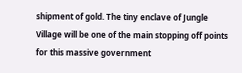shipment of gold. The tiny enclave of Jungle Village will be one of the main stopping off points for this massive government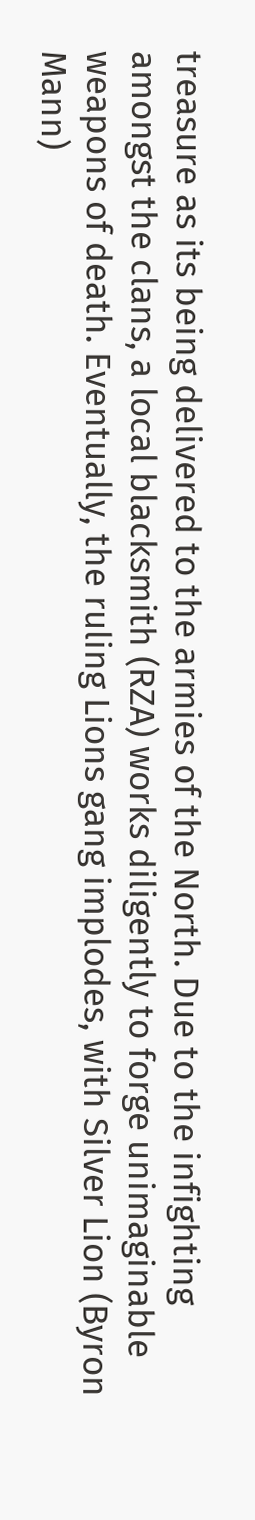treasure as its being delivered to the armies of the North. Due to the infighting amongst the clans, a local blacksmith (RZA) works diligently to forge unimaginable weapons of death. Eventually, the ruling Lions gang implodes, with Silver Lion (Byron Mann)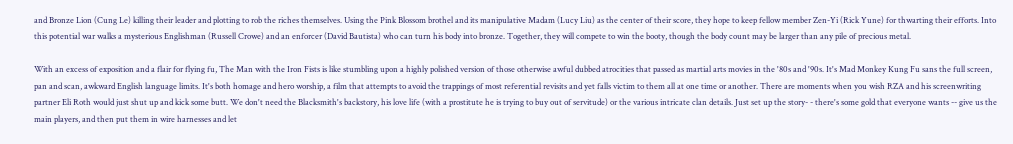and Bronze Lion (Cung Le) killing their leader and plotting to rob the riches themselves. Using the Pink Blossom brothel and its manipulative Madam (Lucy Liu) as the center of their score, they hope to keep fellow member Zen-Yi (Rick Yune) for thwarting their efforts. Into this potential war walks a mysterious Englishman (Russell Crowe) and an enforcer (David Bautista) who can turn his body into bronze. Together, they will compete to win the booty, though the body count may be larger than any pile of precious metal.

With an excess of exposition and a flair for flying fu, The Man with the Iron Fists is like stumbling upon a highly polished version of those otherwise awful dubbed atrocities that passed as martial arts movies in the '80s and '90s. It's Mad Monkey Kung Fu sans the full screen, pan and scan, awkward English language limits. It's both homage and hero worship, a film that attempts to avoid the trappings of most referential revisits and yet falls victim to them all at one time or another. There are moments when you wish RZA and his screenwriting partner Eli Roth would just shut up and kick some butt. We don't need the Blacksmith's backstory, his love life (with a prostitute he is trying to buy out of servitude) or the various intricate clan details. Just set up the story- - there's some gold that everyone wants -- give us the main players, and then put them in wire harnesses and let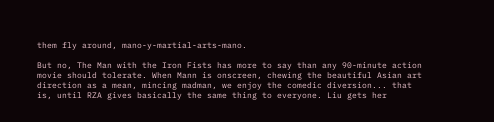them fly around, mano-y-martial-arts-mano.

But no, The Man with the Iron Fists has more to say than any 90-minute action movie should tolerate. When Mann is onscreen, chewing the beautiful Asian art direction as a mean, mincing madman, we enjoy the comedic diversion... that is, until RZA gives basically the same thing to everyone. Liu gets her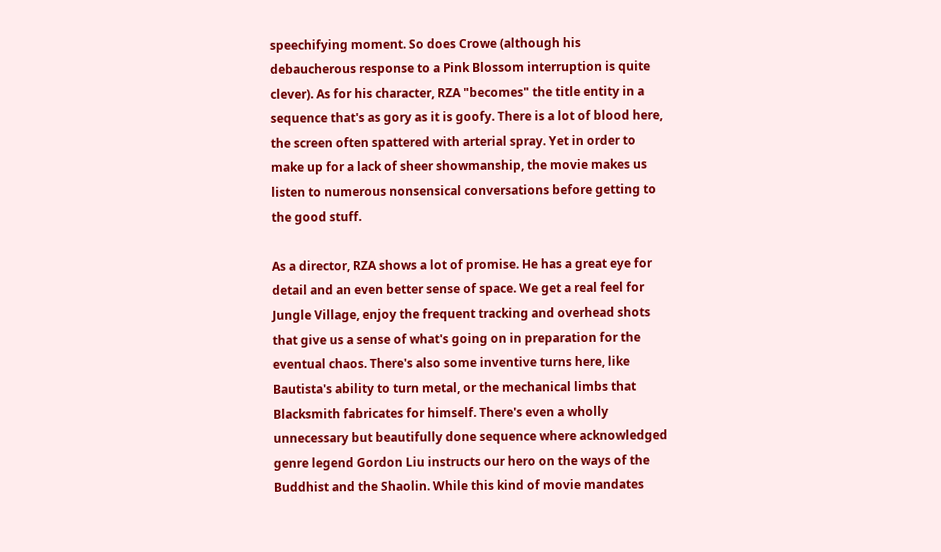speechifying moment. So does Crowe (although his debaucherous response to a Pink Blossom interruption is quite clever). As for his character, RZA "becomes" the title entity in a sequence that's as gory as it is goofy. There is a lot of blood here, the screen often spattered with arterial spray. Yet in order to make up for a lack of sheer showmanship, the movie makes us listen to numerous nonsensical conversations before getting to the good stuff.

As a director, RZA shows a lot of promise. He has a great eye for detail and an even better sense of space. We get a real feel for Jungle Village, enjoy the frequent tracking and overhead shots that give us a sense of what's going on in preparation for the eventual chaos. There's also some inventive turns here, like Bautista's ability to turn metal, or the mechanical limbs that Blacksmith fabricates for himself. There's even a wholly unnecessary but beautifully done sequence where acknowledged genre legend Gordon Liu instructs our hero on the ways of the Buddhist and the Shaolin. While this kind of movie mandates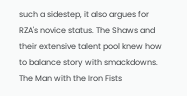such a sidestep, it also argues for RZA's novice status. The Shaws and their extensive talent pool knew how to balance story with smackdowns. The Man with the Iron Fists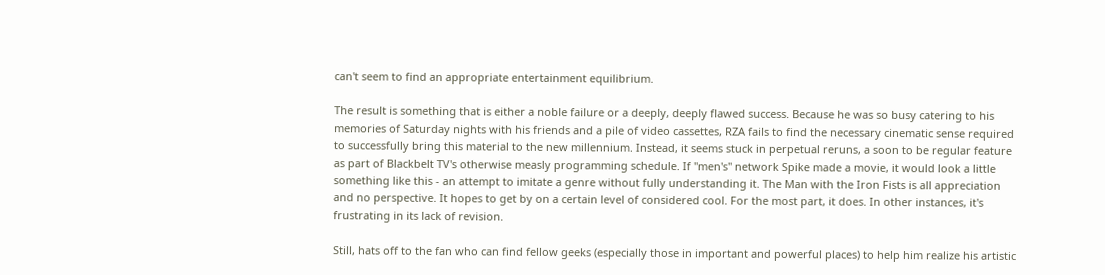can't seem to find an appropriate entertainment equilibrium.

The result is something that is either a noble failure or a deeply, deeply flawed success. Because he was so busy catering to his memories of Saturday nights with his friends and a pile of video cassettes, RZA fails to find the necessary cinematic sense required to successfully bring this material to the new millennium. Instead, it seems stuck in perpetual reruns, a soon to be regular feature as part of Blackbelt TV's otherwise measly programming schedule. If "men's" network Spike made a movie, it would look a little something like this - an attempt to imitate a genre without fully understanding it. The Man with the Iron Fists is all appreciation and no perspective. It hopes to get by on a certain level of considered cool. For the most part, it does. In other instances, it's frustrating in its lack of revision.

Still, hats off to the fan who can find fellow geeks (especially those in important and powerful places) to help him realize his artistic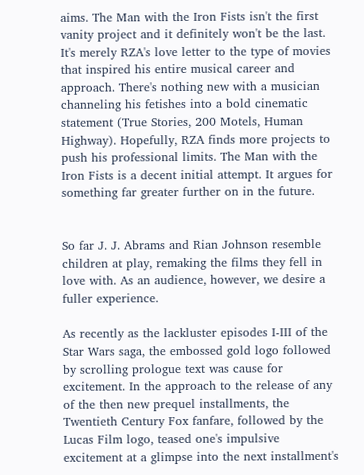aims. The Man with the Iron Fists isn't the first vanity project and it definitely won't be the last. It's merely RZA's love letter to the type of movies that inspired his entire musical career and approach. There's nothing new with a musician channeling his fetishes into a bold cinematic statement (True Stories, 200 Motels, Human Highway). Hopefully, RZA finds more projects to push his professional limits. The Man with the Iron Fists is a decent initial attempt. It argues for something far greater further on in the future.


So far J. J. Abrams and Rian Johnson resemble children at play, remaking the films they fell in love with. As an audience, however, we desire a fuller experience.

As recently as the lackluster episodes I-III of the Star Wars saga, the embossed gold logo followed by scrolling prologue text was cause for excitement. In the approach to the release of any of the then new prequel installments, the Twentieth Century Fox fanfare, followed by the Lucas Film logo, teased one's impulsive excitement at a glimpse into the next installment's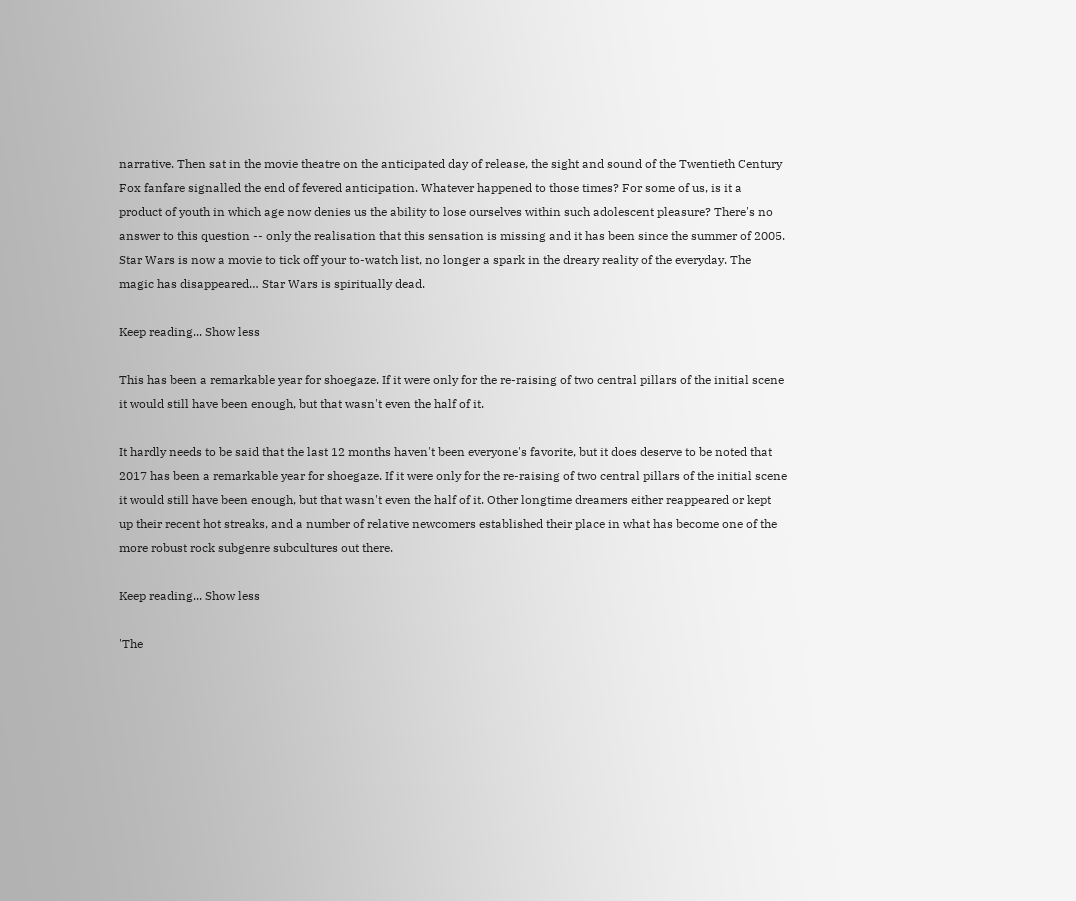narrative. Then sat in the movie theatre on the anticipated day of release, the sight and sound of the Twentieth Century Fox fanfare signalled the end of fevered anticipation. Whatever happened to those times? For some of us, is it a product of youth in which age now denies us the ability to lose ourselves within such adolescent pleasure? There's no answer to this question -- only the realisation that this sensation is missing and it has been since the summer of 2005. Star Wars is now a movie to tick off your to-watch list, no longer a spark in the dreary reality of the everyday. The magic has disappeared… Star Wars is spiritually dead.

Keep reading... Show less

This has been a remarkable year for shoegaze. If it were only for the re-raising of two central pillars of the initial scene it would still have been enough, but that wasn't even the half of it.

It hardly needs to be said that the last 12 months haven't been everyone's favorite, but it does deserve to be noted that 2017 has been a remarkable year for shoegaze. If it were only for the re-raising of two central pillars of the initial scene it would still have been enough, but that wasn't even the half of it. Other longtime dreamers either reappeared or kept up their recent hot streaks, and a number of relative newcomers established their place in what has become one of the more robust rock subgenre subcultures out there.

Keep reading... Show less

'The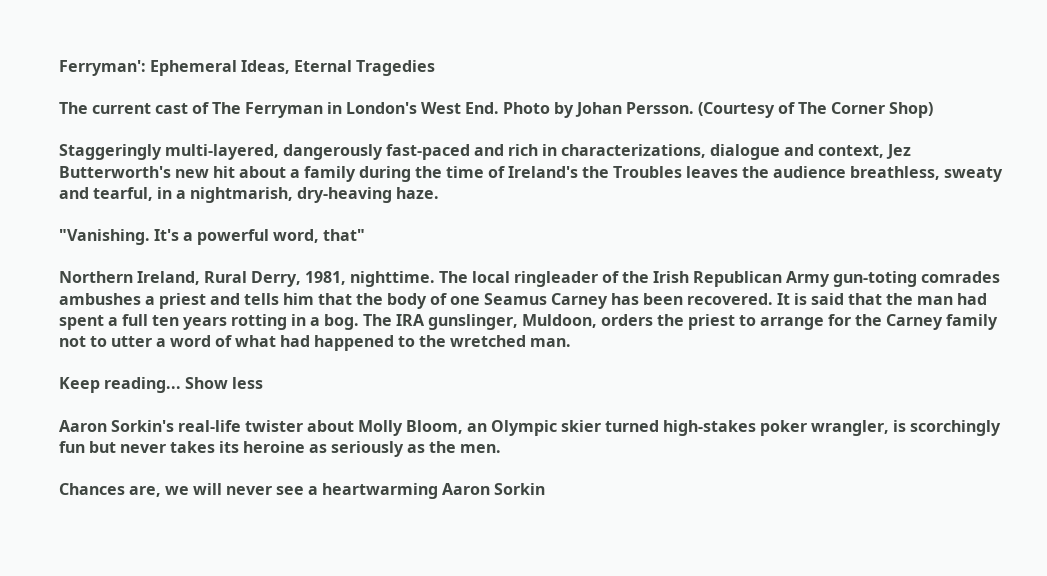Ferryman': Ephemeral Ideas, Eternal Tragedies

The current cast of The Ferryman in London's West End. Photo by Johan Persson. (Courtesy of The Corner Shop)

Staggeringly multi-layered, dangerously fast-paced and rich in characterizations, dialogue and context, Jez Butterworth's new hit about a family during the time of Ireland's the Troubles leaves the audience breathless, sweaty and tearful, in a nightmarish, dry-heaving haze.

"Vanishing. It's a powerful word, that"

Northern Ireland, Rural Derry, 1981, nighttime. The local ringleader of the Irish Republican Army gun-toting comrades ambushes a priest and tells him that the body of one Seamus Carney has been recovered. It is said that the man had spent a full ten years rotting in a bog. The IRA gunslinger, Muldoon, orders the priest to arrange for the Carney family not to utter a word of what had happened to the wretched man.

Keep reading... Show less

Aaron Sorkin's real-life twister about Molly Bloom, an Olympic skier turned high-stakes poker wrangler, is scorchingly fun but never takes its heroine as seriously as the men.

Chances are, we will never see a heartwarming Aaron Sorkin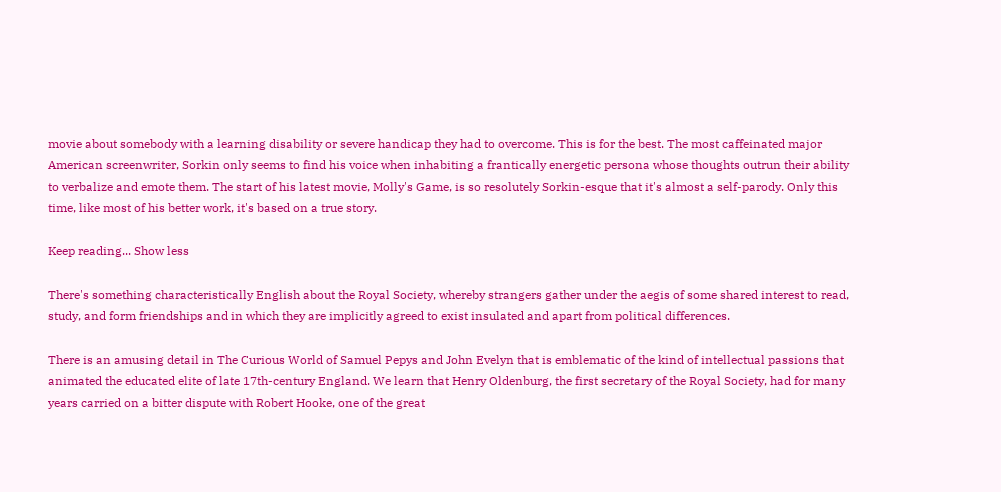movie about somebody with a learning disability or severe handicap they had to overcome. This is for the best. The most caffeinated major American screenwriter, Sorkin only seems to find his voice when inhabiting a frantically energetic persona whose thoughts outrun their ability to verbalize and emote them. The start of his latest movie, Molly's Game, is so resolutely Sorkin-esque that it's almost a self-parody. Only this time, like most of his better work, it's based on a true story.

Keep reading... Show less

There's something characteristically English about the Royal Society, whereby strangers gather under the aegis of some shared interest to read, study, and form friendships and in which they are implicitly agreed to exist insulated and apart from political differences.

There is an amusing detail in The Curious World of Samuel Pepys and John Evelyn that is emblematic of the kind of intellectual passions that animated the educated elite of late 17th-century England. We learn that Henry Oldenburg, the first secretary of the Royal Society, had for many years carried on a bitter dispute with Robert Hooke, one of the great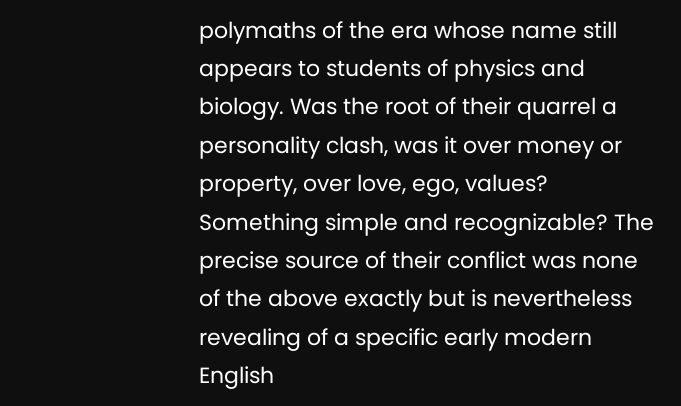polymaths of the era whose name still appears to students of physics and biology. Was the root of their quarrel a personality clash, was it over money or property, over love, ego, values? Something simple and recognizable? The precise source of their conflict was none of the above exactly but is nevertheless revealing of a specific early modern English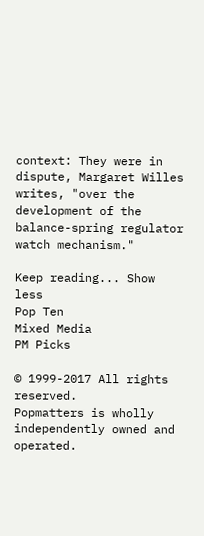context: They were in dispute, Margaret Willes writes, "over the development of the balance-spring regulator watch mechanism."

Keep reading... Show less
Pop Ten
Mixed Media
PM Picks

© 1999-2017 All rights reserved.
Popmatters is wholly independently owned and operated.